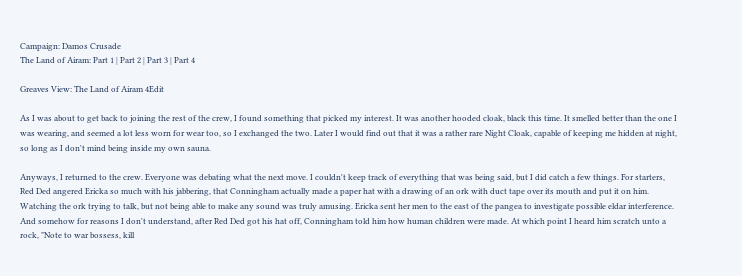Campaign: Damos Crusade
The Land of Airam: Part 1 | Part 2 | Part 3 | Part 4

Greaves View: The Land of Airam 4Edit

As I was about to get back to joining the rest of the crew, I found something that picked my interest. It was another hooded cloak, black this time. It smelled better than the one I was wearing, and seemed a lot less worn for wear too, so I exchanged the two. Later I would find out that it was a rather rare Night Cloak, capable of keeping me hidden at night, so long as I don't mind being inside my own sauna.

Anyways, I returned to the crew. Everyone was debating what the next move. I couldn't keep track of everything that was being said, but I did catch a few things. For starters, Red Ded angered Ericka so much with his jabbering, that Conningham actually made a paper hat with a drawing of an ork with duct tape over its mouth and put it on him. Watching the ork trying to talk, but not being able to make any sound was truly amusing. Ericka sent her men to the east of the pangea to investigate possible eldar interference. And somehow for reasons I don't understand, after Red Ded got his hat off, Conningham told him how human children were made. At which point I heard him scratch unto a rock, "Note to war bossess, kill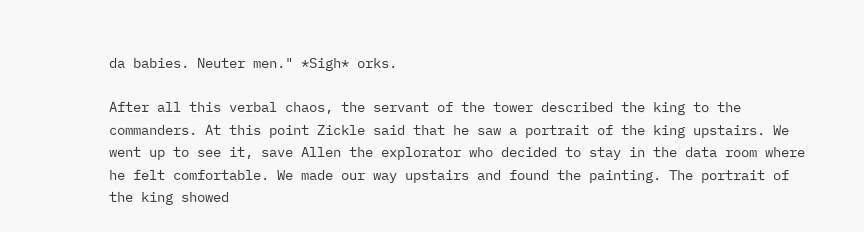da babies. Neuter men." *Sigh* orks.

After all this verbal chaos, the servant of the tower described the king to the commanders. At this point Zickle said that he saw a portrait of the king upstairs. We went up to see it, save Allen the explorator who decided to stay in the data room where he felt comfortable. We made our way upstairs and found the painting. The portrait of the king showed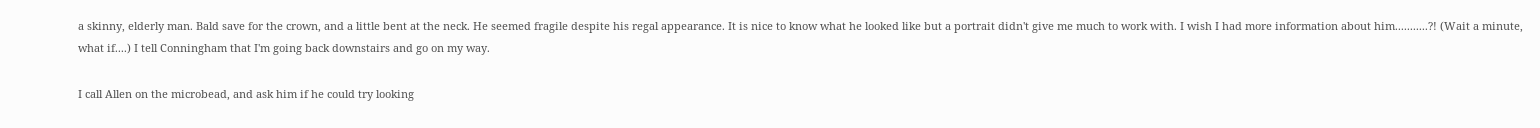a skinny, elderly man. Bald save for the crown, and a little bent at the neck. He seemed fragile despite his regal appearance. It is nice to know what he looked like but a portrait didn't give me much to work with. I wish I had more information about him...........?! (Wait a minute, what if....) I tell Conningham that I'm going back downstairs and go on my way.

I call Allen on the microbead, and ask him if he could try looking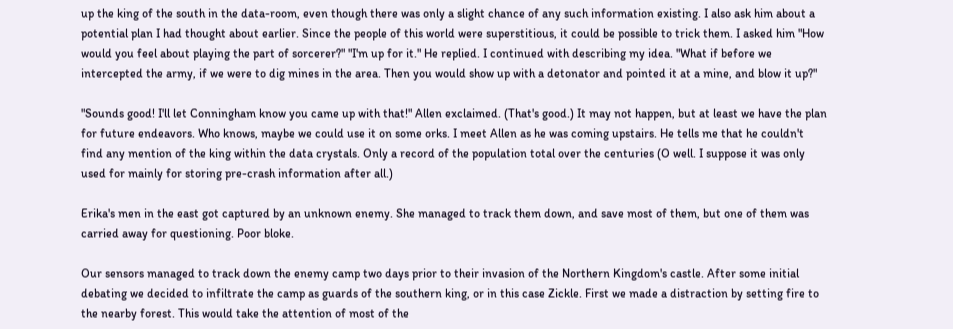up the king of the south in the data-room, even though there was only a slight chance of any such information existing. I also ask him about a potential plan I had thought about earlier. Since the people of this world were superstitious, it could be possible to trick them. I asked him "How would you feel about playing the part of sorcerer?" "I'm up for it." He replied. I continued with describing my idea. "What if before we intercepted the army, if we were to dig mines in the area. Then you would show up with a detonator and pointed it at a mine, and blow it up?"

"Sounds good! I'll let Conningham know you came up with that!" Allen exclaimed. (That's good.) It may not happen, but at least we have the plan for future endeavors. Who knows, maybe we could use it on some orks. I meet Allen as he was coming upstairs. He tells me that he couldn't find any mention of the king within the data crystals. Only a record of the population total over the centuries (O well. I suppose it was only used for mainly for storing pre-crash information after all.)

Erika's men in the east got captured by an unknown enemy. She managed to track them down, and save most of them, but one of them was carried away for questioning. Poor bloke.

Our sensors managed to track down the enemy camp two days prior to their invasion of the Northern Kingdom's castle. After some initial debating we decided to infiltrate the camp as guards of the southern king, or in this case Zickle. First we made a distraction by setting fire to the nearby forest. This would take the attention of most of the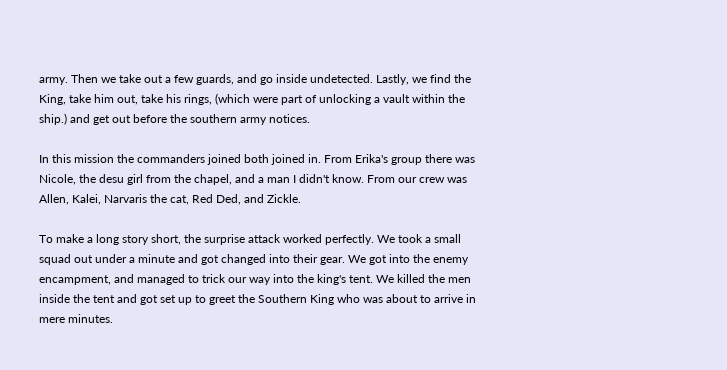army. Then we take out a few guards, and go inside undetected. Lastly, we find the King, take him out, take his rings, (which were part of unlocking a vault within the ship.) and get out before the southern army notices.

In this mission the commanders joined both joined in. From Erika's group there was Nicole, the desu girl from the chapel, and a man I didn't know. From our crew was Allen, Kalei, Narvaris the cat, Red Ded, and Zickle.

To make a long story short, the surprise attack worked perfectly. We took a small squad out under a minute and got changed into their gear. We got into the enemy encampment, and managed to trick our way into the king's tent. We killed the men inside the tent and got set up to greet the Southern King who was about to arrive in mere minutes.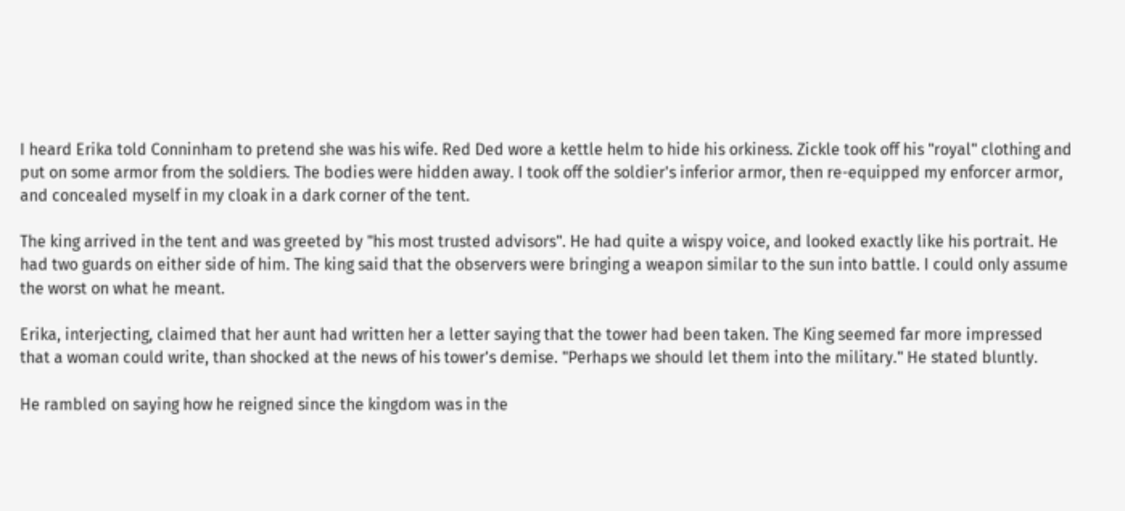I heard Erika told Conninham to pretend she was his wife. Red Ded wore a kettle helm to hide his orkiness. Zickle took off his "royal" clothing and put on some armor from the soldiers. The bodies were hidden away. I took off the soldier's inferior armor, then re-equipped my enforcer armor, and concealed myself in my cloak in a dark corner of the tent.

The king arrived in the tent and was greeted by "his most trusted advisors". He had quite a wispy voice, and looked exactly like his portrait. He had two guards on either side of him. The king said that the observers were bringing a weapon similar to the sun into battle. I could only assume the worst on what he meant.

Erika, interjecting, claimed that her aunt had written her a letter saying that the tower had been taken. The King seemed far more impressed that a woman could write, than shocked at the news of his tower's demise. "Perhaps we should let them into the military." He stated bluntly.

He rambled on saying how he reigned since the kingdom was in the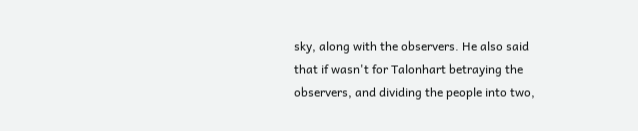sky, along with the observers. He also said that if wasn't for Talonhart betraying the observers, and dividing the people into two,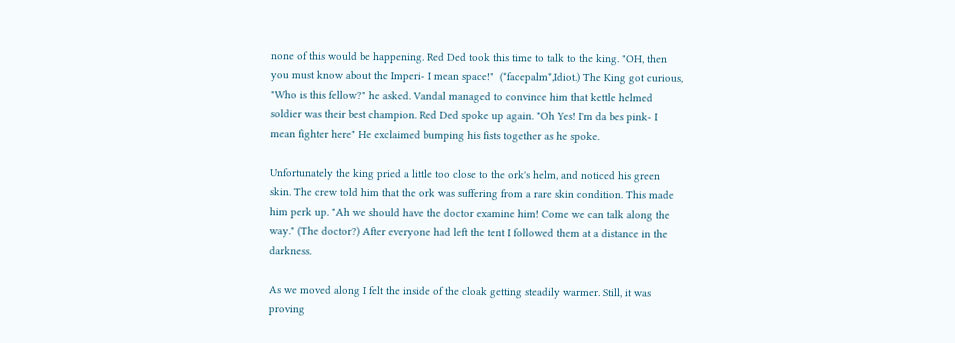none of this would be happening. Red Ded took this time to talk to the king. "OH, then you must know about the Imperi- I mean space!"  (*facepalm*,Idiot.) The King got curious, "Who is this fellow?" he asked. Vandal managed to convince him that kettle helmed soldier was their best champion. Red Ded spoke up again. "Oh Yes! I'm da bes pink- I mean fighter here" He exclaimed bumping his fists together as he spoke.

Unfortunately the king pried a little too close to the ork's helm, and noticed his green skin. The crew told him that the ork was suffering from a rare skin condition. This made him perk up. "Ah we should have the doctor examine him! Come we can talk along the way." (The doctor?) After everyone had left the tent I followed them at a distance in the darkness.

As we moved along I felt the inside of the cloak getting steadily warmer. Still, it was proving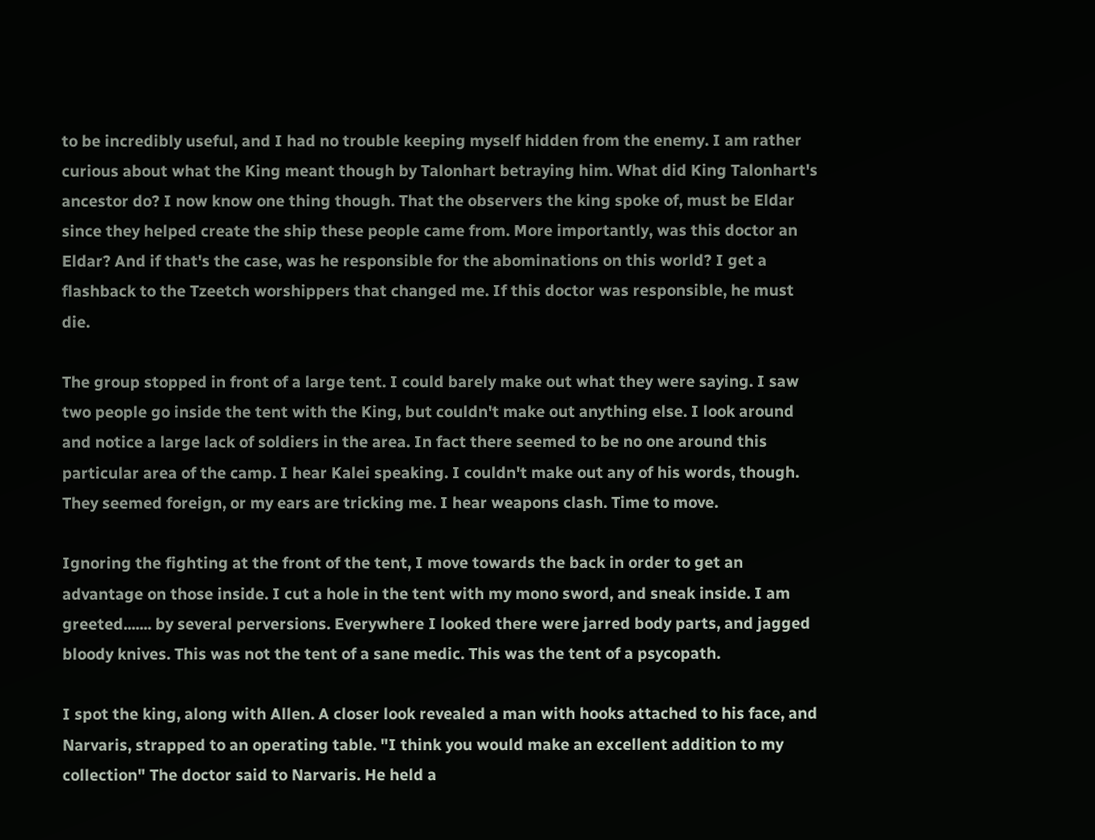to be incredibly useful, and I had no trouble keeping myself hidden from the enemy. I am rather curious about what the King meant though by Talonhart betraying him. What did King Talonhart's ancestor do? I now know one thing though. That the observers the king spoke of, must be Eldar since they helped create the ship these people came from. More importantly, was this doctor an Eldar? And if that's the case, was he responsible for the abominations on this world? I get a flashback to the Tzeetch worshippers that changed me. If this doctor was responsible, he must die.

The group stopped in front of a large tent. I could barely make out what they were saying. I saw two people go inside the tent with the King, but couldn't make out anything else. I look around and notice a large lack of soldiers in the area. In fact there seemed to be no one around this particular area of the camp. I hear Kalei speaking. I couldn't make out any of his words, though. They seemed foreign, or my ears are tricking me. I hear weapons clash. Time to move.

Ignoring the fighting at the front of the tent, I move towards the back in order to get an advantage on those inside. I cut a hole in the tent with my mono sword, and sneak inside. I am greeted....... by several perversions. Everywhere I looked there were jarred body parts, and jagged bloody knives. This was not the tent of a sane medic. This was the tent of a psycopath.

I spot the king, along with Allen. A closer look revealed a man with hooks attached to his face, and Narvaris, strapped to an operating table. "I think you would make an excellent addition to my collection" The doctor said to Narvaris. He held a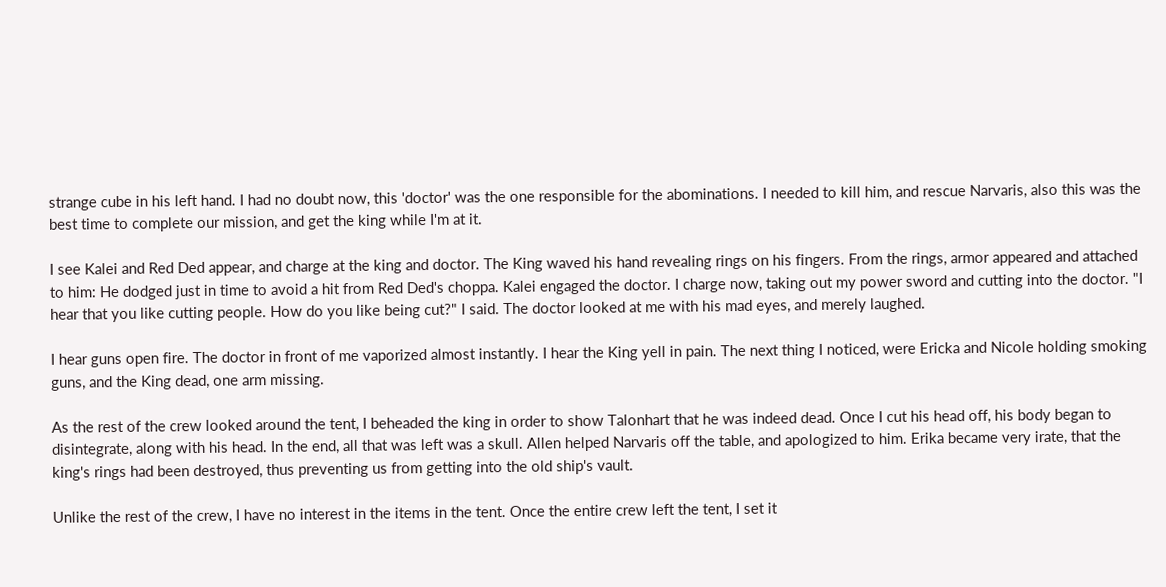strange cube in his left hand. I had no doubt now, this 'doctor' was the one responsible for the abominations. I needed to kill him, and rescue Narvaris, also this was the best time to complete our mission, and get the king while I'm at it.

I see Kalei and Red Ded appear, and charge at the king and doctor. The King waved his hand revealing rings on his fingers. From the rings, armor appeared and attached to him: He dodged just in time to avoid a hit from Red Ded's choppa. Kalei engaged the doctor. I charge now, taking out my power sword and cutting into the doctor. "I hear that you like cutting people. How do you like being cut?" I said. The doctor looked at me with his mad eyes, and merely laughed.

I hear guns open fire. The doctor in front of me vaporized almost instantly. I hear the King yell in pain. The next thing I noticed, were Ericka and Nicole holding smoking guns, and the King dead, one arm missing.

As the rest of the crew looked around the tent, I beheaded the king in order to show Talonhart that he was indeed dead. Once I cut his head off, his body began to disintegrate, along with his head. In the end, all that was left was a skull. Allen helped Narvaris off the table, and apologized to him. Erika became very irate, that the king's rings had been destroyed, thus preventing us from getting into the old ship's vault.

Unlike the rest of the crew, I have no interest in the items in the tent. Once the entire crew left the tent, I set it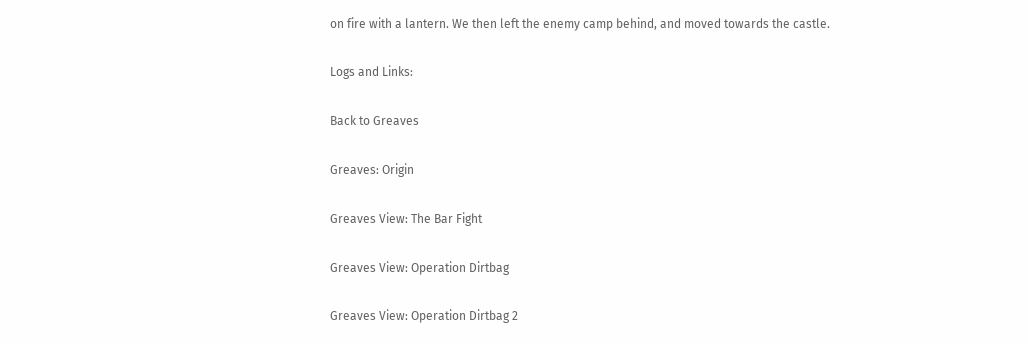on fire with a lantern. We then left the enemy camp behind, and moved towards the castle.

Logs and Links:

Back to Greaves

Greaves: Origin

Greaves View: The Bar Fight

Greaves View: Operation Dirtbag

Greaves View: Operation Dirtbag 2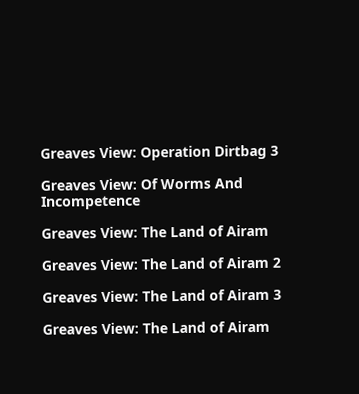Greaves View: Operation Dirtbag 3

Greaves View: Of Worms And Incompetence

Greaves View: The Land of Airam

Greaves View: The Land of Airam 2

Greaves View: The Land of Airam 3

Greaves View: The Land of Airam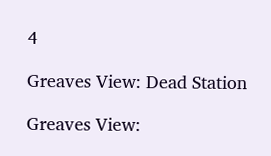4

Greaves View: Dead Station

Greaves View: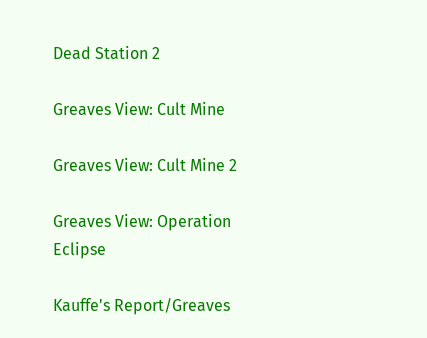Dead Station 2

Greaves View: Cult Mine

Greaves View: Cult Mine 2

Greaves View: Operation Eclipse

Kauffe's Report/Greaves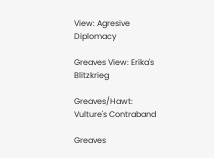View: Agresive Diplomacy

Greaves View: Erika's Blitzkrieg

Greaves/Hawt: Vulture's Contraband

Greaves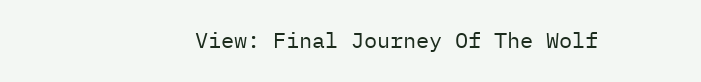View: Final Journey Of The Wolf